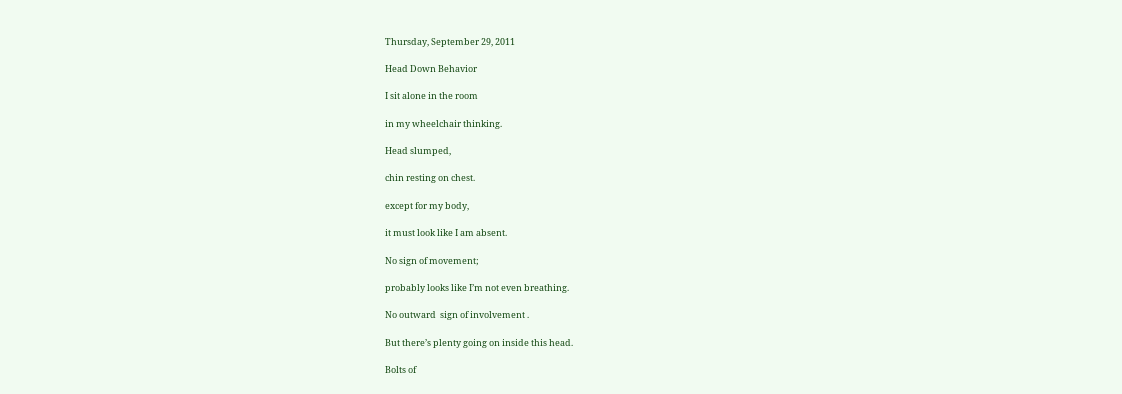Thursday, September 29, 2011

Head Down Behavior

I sit alone in the room

in my wheelchair thinking.

Head slumped,

chin resting on chest.

except for my body,

it must look like I am absent.

No sign of movement;

probably looks like I’m not even breathing.

No outward  sign of involvement .

But there’s plenty going on inside this head.

Bolts of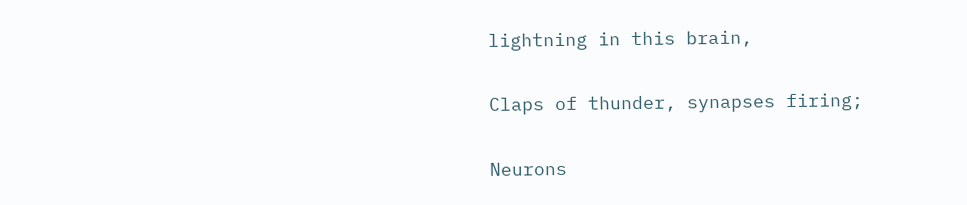lightning in this brain,

Claps of thunder, synapses firing;

Neurons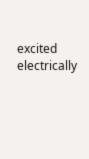excited electrically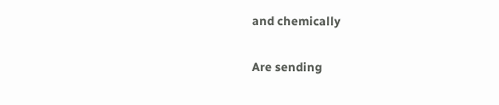and chemically

Are sending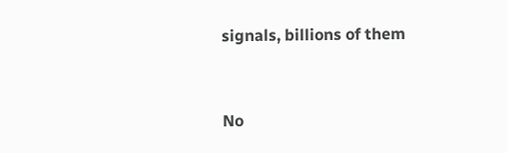signals, billions of them


No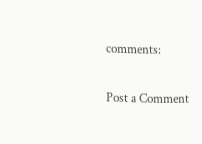comments:

Post a Comment